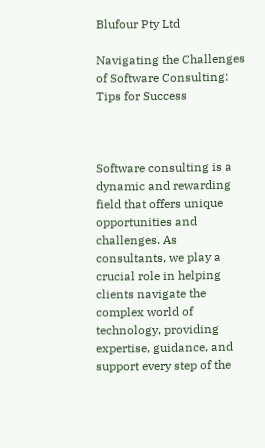Blufour Pty Ltd

Navigating the Challenges of Software Consulting: Tips for Success



Software consulting is a dynamic and rewarding field that offers unique opportunities and challenges. As consultants, we play a crucial role in helping clients navigate the complex world of technology, providing expertise, guidance, and support every step of the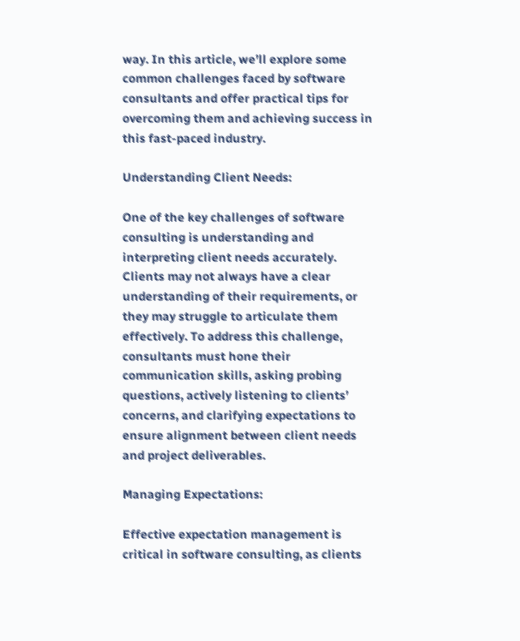way. In this article, we’ll explore some common challenges faced by software consultants and offer practical tips for overcoming them and achieving success in this fast-paced industry.

Understanding Client Needs:

One of the key challenges of software consulting is understanding and interpreting client needs accurately. Clients may not always have a clear understanding of their requirements, or they may struggle to articulate them effectively. To address this challenge, consultants must hone their communication skills, asking probing questions, actively listening to clients’ concerns, and clarifying expectations to ensure alignment between client needs and project deliverables.

Managing Expectations:

Effective expectation management is critical in software consulting, as clients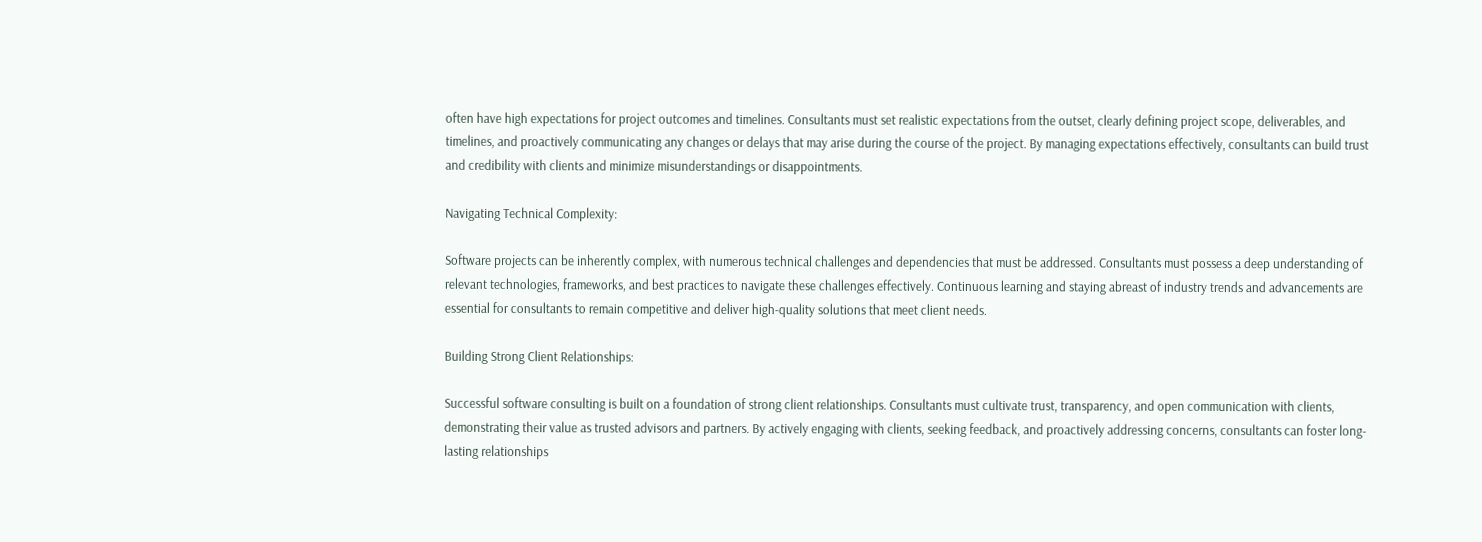often have high expectations for project outcomes and timelines. Consultants must set realistic expectations from the outset, clearly defining project scope, deliverables, and timelines, and proactively communicating any changes or delays that may arise during the course of the project. By managing expectations effectively, consultants can build trust and credibility with clients and minimize misunderstandings or disappointments.

Navigating Technical Complexity:

Software projects can be inherently complex, with numerous technical challenges and dependencies that must be addressed. Consultants must possess a deep understanding of relevant technologies, frameworks, and best practices to navigate these challenges effectively. Continuous learning and staying abreast of industry trends and advancements are essential for consultants to remain competitive and deliver high-quality solutions that meet client needs.

Building Strong Client Relationships:

Successful software consulting is built on a foundation of strong client relationships. Consultants must cultivate trust, transparency, and open communication with clients, demonstrating their value as trusted advisors and partners. By actively engaging with clients, seeking feedback, and proactively addressing concerns, consultants can foster long-lasting relationships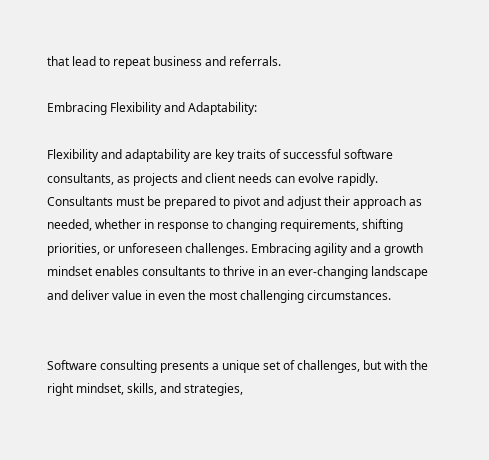that lead to repeat business and referrals.

Embracing Flexibility and Adaptability:

Flexibility and adaptability are key traits of successful software consultants, as projects and client needs can evolve rapidly. Consultants must be prepared to pivot and adjust their approach as needed, whether in response to changing requirements, shifting priorities, or unforeseen challenges. Embracing agility and a growth mindset enables consultants to thrive in an ever-changing landscape and deliver value in even the most challenging circumstances.


Software consulting presents a unique set of challenges, but with the right mindset, skills, and strategies,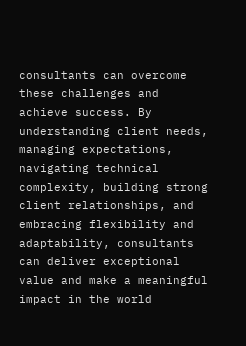consultants can overcome these challenges and achieve success. By understanding client needs, managing expectations, navigating technical complexity, building strong client relationships, and embracing flexibility and adaptability, consultants can deliver exceptional value and make a meaningful impact in the world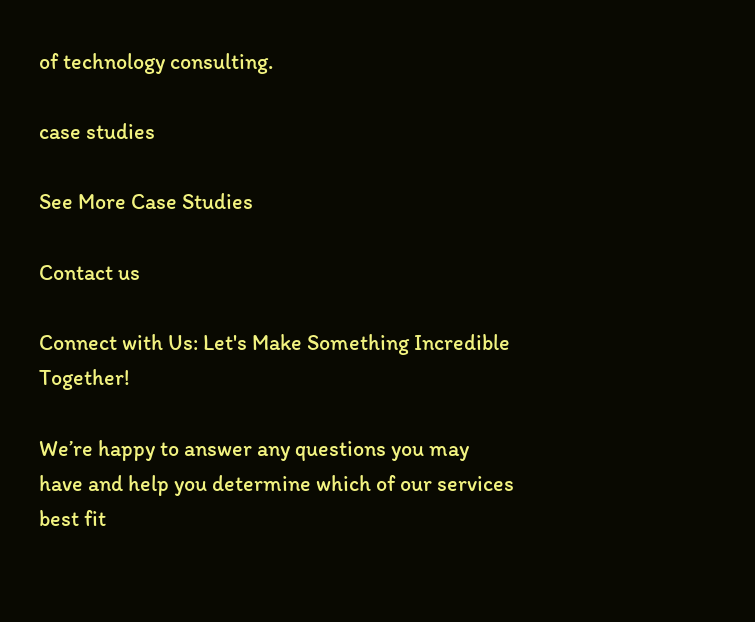of technology consulting.

case studies

See More Case Studies

Contact us

Connect with Us: Let's Make Something Incredible Together!

We’re happy to answer any questions you may have and help you determine which of our services best fit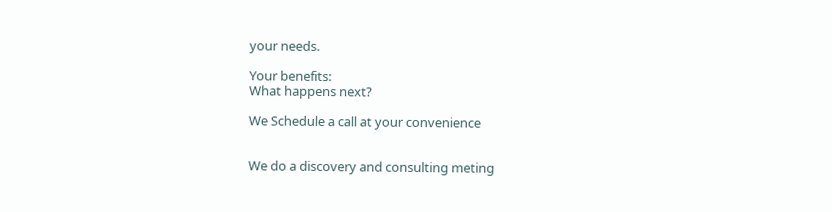your needs.

Your benefits:
What happens next?

We Schedule a call at your convenience


We do a discovery and consulting meting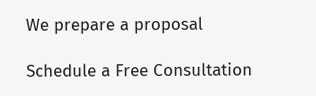We prepare a proposal

Schedule a Free Consultation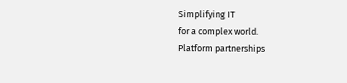Simplifying IT
for a complex world.
Platform partnerships